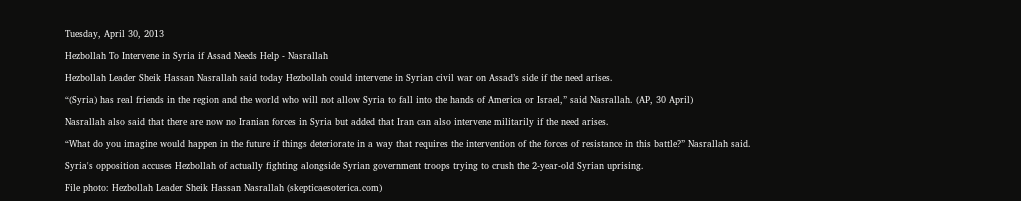Tuesday, April 30, 2013

Hezbollah To Intervene in Syria if Assad Needs Help - Nasrallah

Hezbollah Leader Sheik Hassan Nasrallah said today Hezbollah could intervene in Syrian civil war on Assad’s side if the need arises.

“(Syria) has real friends in the region and the world who will not allow Syria to fall into the hands of America or Israel,” said Nasrallah. (AP, 30 April)

Nasrallah also said that there are now no Iranian forces in Syria but added that Iran can also intervene militarily if the need arises.

“What do you imagine would happen in the future if things deteriorate in a way that requires the intervention of the forces of resistance in this battle?” Nasrallah said.

Syria's opposition accuses Hezbollah of actually fighting alongside Syrian government troops trying to crush the 2-year-old Syrian uprising.

File photo: Hezbollah Leader Sheik Hassan Nasrallah (skepticaesoterica.com)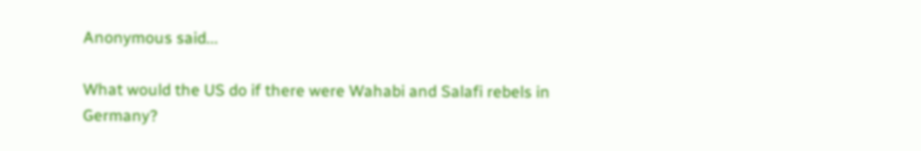Anonymous said...

What would the US do if there were Wahabi and Salafi rebels in Germany?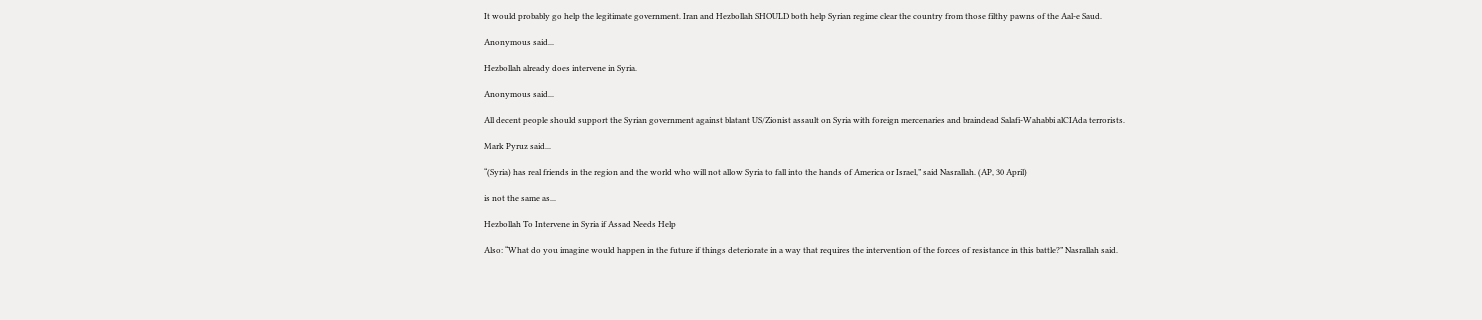It would probably go help the legitimate government. Iran and Hezbollah SHOULD both help Syrian regime clear the country from those filthy pawns of the Aal-e Saud.

Anonymous said...

Hezbollah already does intervene in Syria.

Anonymous said...

All decent people should support the Syrian government against blatant US/Zionist assault on Syria with foreign mercenaries and braindead Salafi-Wahabbi alCIAda terrorists.

Mark Pyruz said...

“(Syria) has real friends in the region and the world who will not allow Syria to fall into the hands of America or Israel,” said Nasrallah. (AP, 30 April)

is not the same as...

Hezbollah To Intervene in Syria if Assad Needs Help

Also: “What do you imagine would happen in the future if things deteriorate in a way that requires the intervention of the forces of resistance in this battle?” Nasrallah said.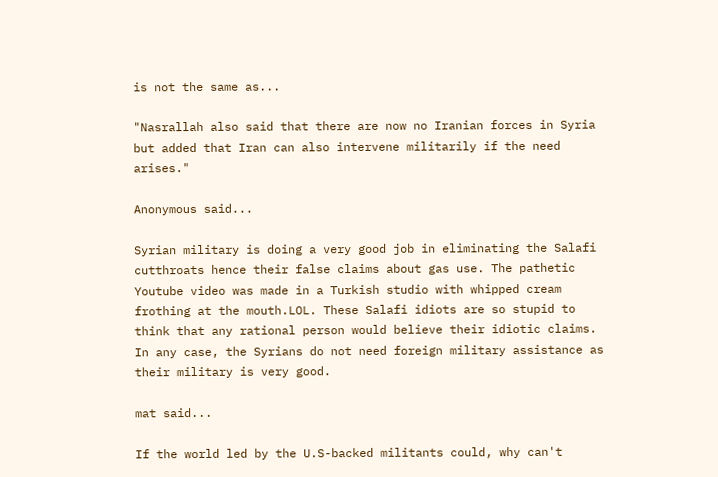is not the same as...

"Nasrallah also said that there are now no Iranian forces in Syria but added that Iran can also intervene militarily if the need arises."

Anonymous said...

Syrian military is doing a very good job in eliminating the Salafi cutthroats hence their false claims about gas use. The pathetic Youtube video was made in a Turkish studio with whipped cream frothing at the mouth.LOL. These Salafi idiots are so stupid to think that any rational person would believe their idiotic claims. In any case, the Syrians do not need foreign military assistance as their military is very good.

mat said...

If the world led by the U.S-backed militants could, why can't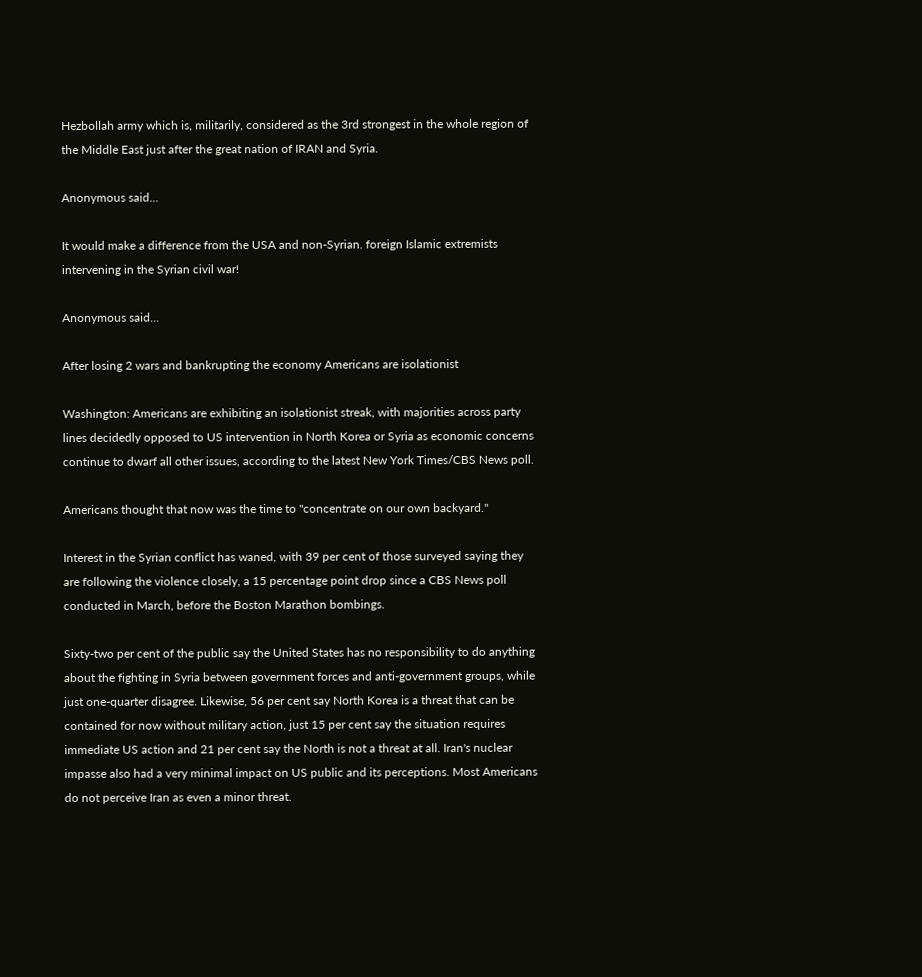Hezbollah army which is, militarily, considered as the 3rd strongest in the whole region of the Middle East just after the great nation of IRAN and Syria.

Anonymous said...

It would make a difference from the USA and non-Syrian. foreign Islamic extremists intervening in the Syrian civil war!

Anonymous said...

After losing 2 wars and bankrupting the economy Americans are isolationist

Washington: Americans are exhibiting an isolationist streak, with majorities across party lines decidedly opposed to US intervention in North Korea or Syria as economic concerns continue to dwarf all other issues, according to the latest New York Times/CBS News poll.

Americans thought that now was the time to "concentrate on our own backyard."

Interest in the Syrian conflict has waned, with 39 per cent of those surveyed saying they are following the violence closely, a 15 percentage point drop since a CBS News poll conducted in March, before the Boston Marathon bombings.

Sixty-two per cent of the public say the United States has no responsibility to do anything about the fighting in Syria between government forces and anti-government groups, while just one-quarter disagree. Likewise, 56 per cent say North Korea is a threat that can be contained for now without military action, just 15 per cent say the situation requires immediate US action and 21 per cent say the North is not a threat at all. Iran's nuclear impasse also had a very minimal impact on US public and its perceptions. Most Americans do not perceive Iran as even a minor threat.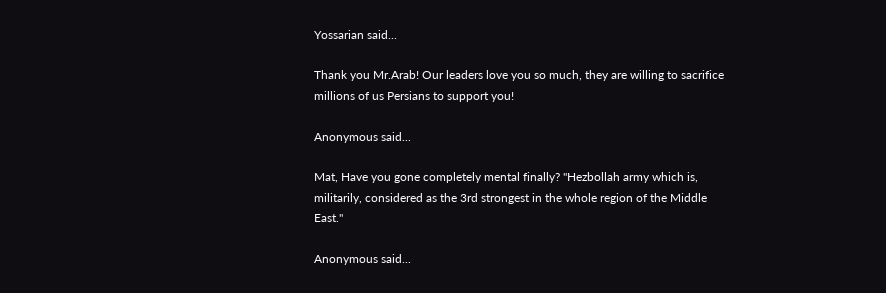Yossarian said...

Thank you Mr.Arab! Our leaders love you so much, they are willing to sacrifice millions of us Persians to support you!

Anonymous said...

Mat, Have you gone completely mental finally? "Hezbollah army which is, militarily, considered as the 3rd strongest in the whole region of the Middle East."

Anonymous said...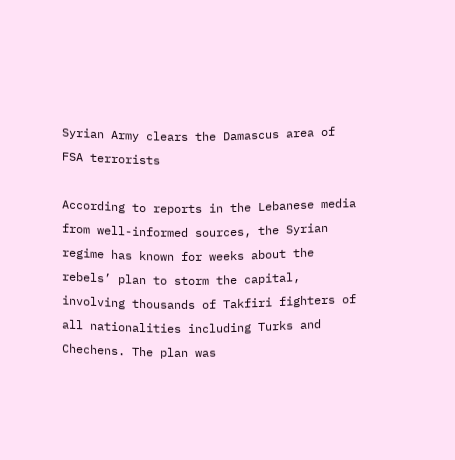Syrian Army clears the Damascus area of FSA terrorists

According to reports in the Lebanese media from well-informed sources, the Syrian regime has known for weeks about the rebels’ plan to storm the capital, involving thousands of Takfiri fighters of all nationalities including Turks and Chechens. The plan was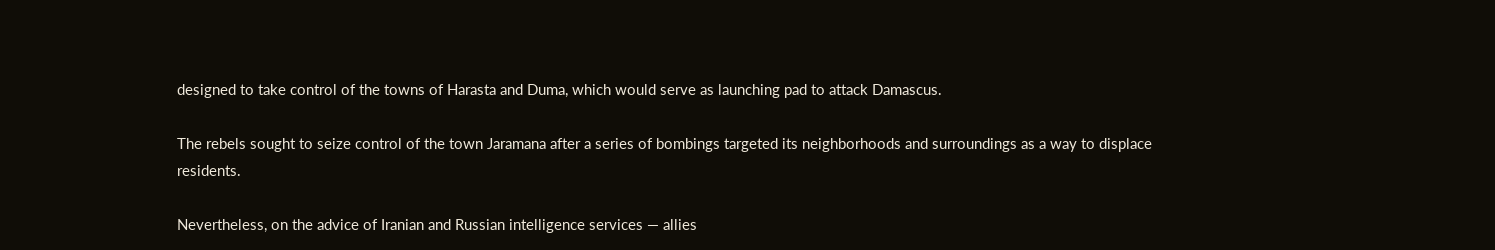designed to take control of the towns of Harasta and Duma, which would serve as launching pad to attack Damascus.

The rebels sought to seize control of the town Jaramana after a series of bombings targeted its neighborhoods and surroundings as a way to displace residents.

Nevertheless, on the advice of Iranian and Russian intelligence services — allies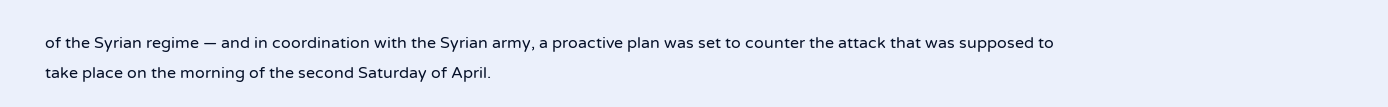of the Syrian regime — and in coordination with the Syrian army, a proactive plan was set to counter the attack that was supposed to take place on the morning of the second Saturday of April.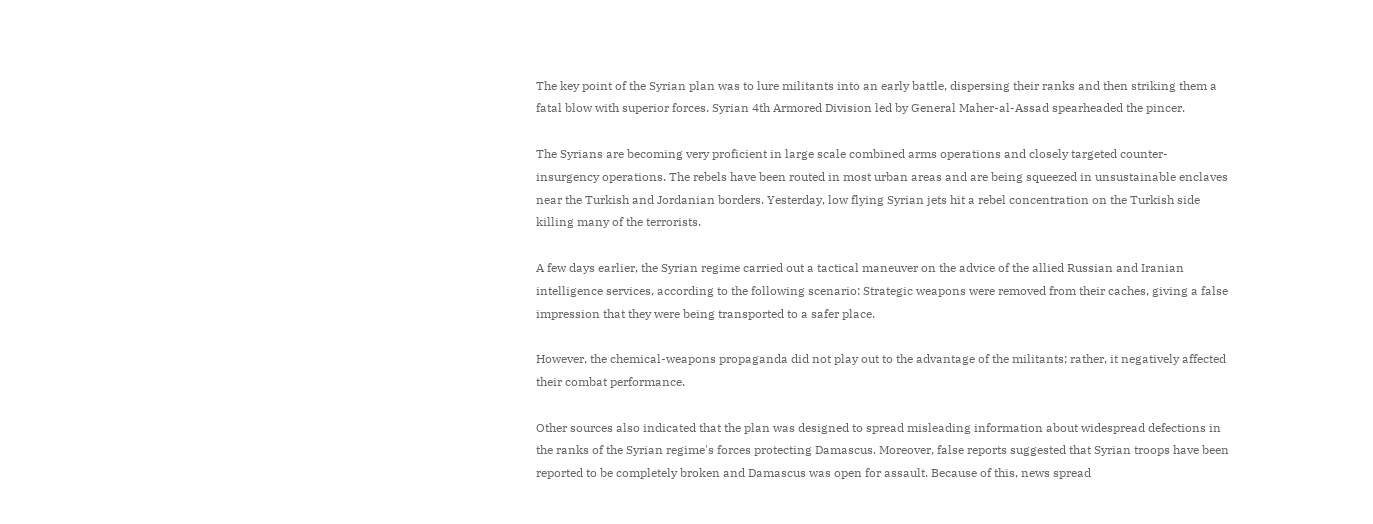The key point of the Syrian plan was to lure militants into an early battle, dispersing their ranks and then striking them a fatal blow with superior forces. Syrian 4th Armored Division led by General Maher-al-Assad spearheaded the pincer.

The Syrians are becoming very proficient in large scale combined arms operations and closely targeted counter-insurgency operations. The rebels have been routed in most urban areas and are being squeezed in unsustainable enclaves near the Turkish and Jordanian borders. Yesterday, low flying Syrian jets hit a rebel concentration on the Turkish side killing many of the terrorists.

A few days earlier, the Syrian regime carried out a tactical maneuver on the advice of the allied Russian and Iranian intelligence services, according to the following scenario: Strategic weapons were removed from their caches, giving a false impression that they were being transported to a safer place.

However, the chemical-weapons propaganda did not play out to the advantage of the militants; rather, it negatively affected their combat performance.

Other sources also indicated that the plan was designed to spread misleading information about widespread defections in the ranks of the Syrian regime's forces protecting Damascus. Moreover, false reports suggested that Syrian troops have been reported to be completely broken and Damascus was open for assault. Because of this, news spread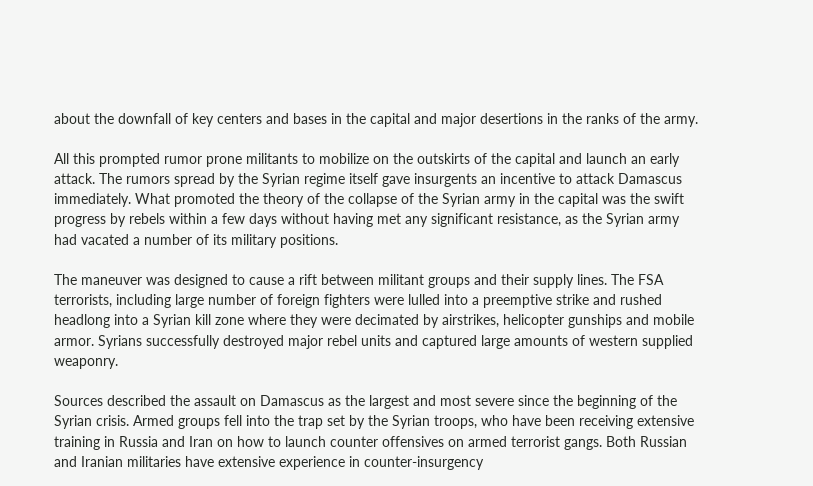about the downfall of key centers and bases in the capital and major desertions in the ranks of the army.

All this prompted rumor prone militants to mobilize on the outskirts of the capital and launch an early attack. The rumors spread by the Syrian regime itself gave insurgents an incentive to attack Damascus immediately. What promoted the theory of the collapse of the Syrian army in the capital was the swift progress by rebels within a few days without having met any significant resistance, as the Syrian army had vacated a number of its military positions.

The maneuver was designed to cause a rift between militant groups and their supply lines. The FSA terrorists, including large number of foreign fighters were lulled into a preemptive strike and rushed headlong into a Syrian kill zone where they were decimated by airstrikes, helicopter gunships and mobile armor. Syrians successfully destroyed major rebel units and captured large amounts of western supplied weaponry.

Sources described the assault on Damascus as the largest and most severe since the beginning of the Syrian crisis. Armed groups fell into the trap set by the Syrian troops, who have been receiving extensive training in Russia and Iran on how to launch counter offensives on armed terrorist gangs. Both Russian and Iranian militaries have extensive experience in counter-insurgency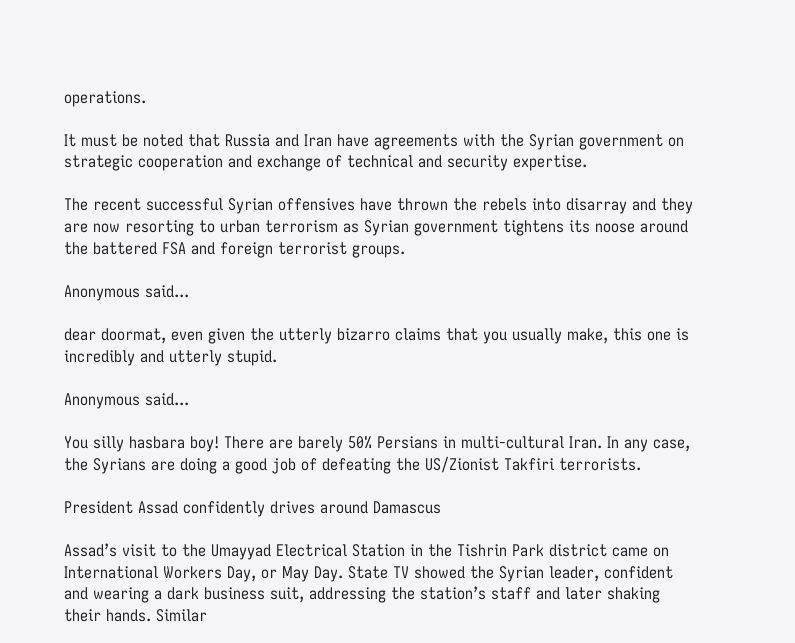operations.

It must be noted that Russia and Iran have agreements with the Syrian government on strategic cooperation and exchange of technical and security expertise.

The recent successful Syrian offensives have thrown the rebels into disarray and they are now resorting to urban terrorism as Syrian government tightens its noose around the battered FSA and foreign terrorist groups.

Anonymous said...

dear doormat, even given the utterly bizarro claims that you usually make, this one is incredibly and utterly stupid.

Anonymous said...

You silly hasbara boy! There are barely 50% Persians in multi-cultural Iran. In any case, the Syrians are doing a good job of defeating the US/Zionist Takfiri terrorists.

President Assad confidently drives around Damascus

Assad’s visit to the Umayyad Electrical Station in the Tishrin Park district came on International Workers Day, or May Day. State TV showed the Syrian leader, confident and wearing a dark business suit, addressing the station’s staff and later shaking their hands. Similar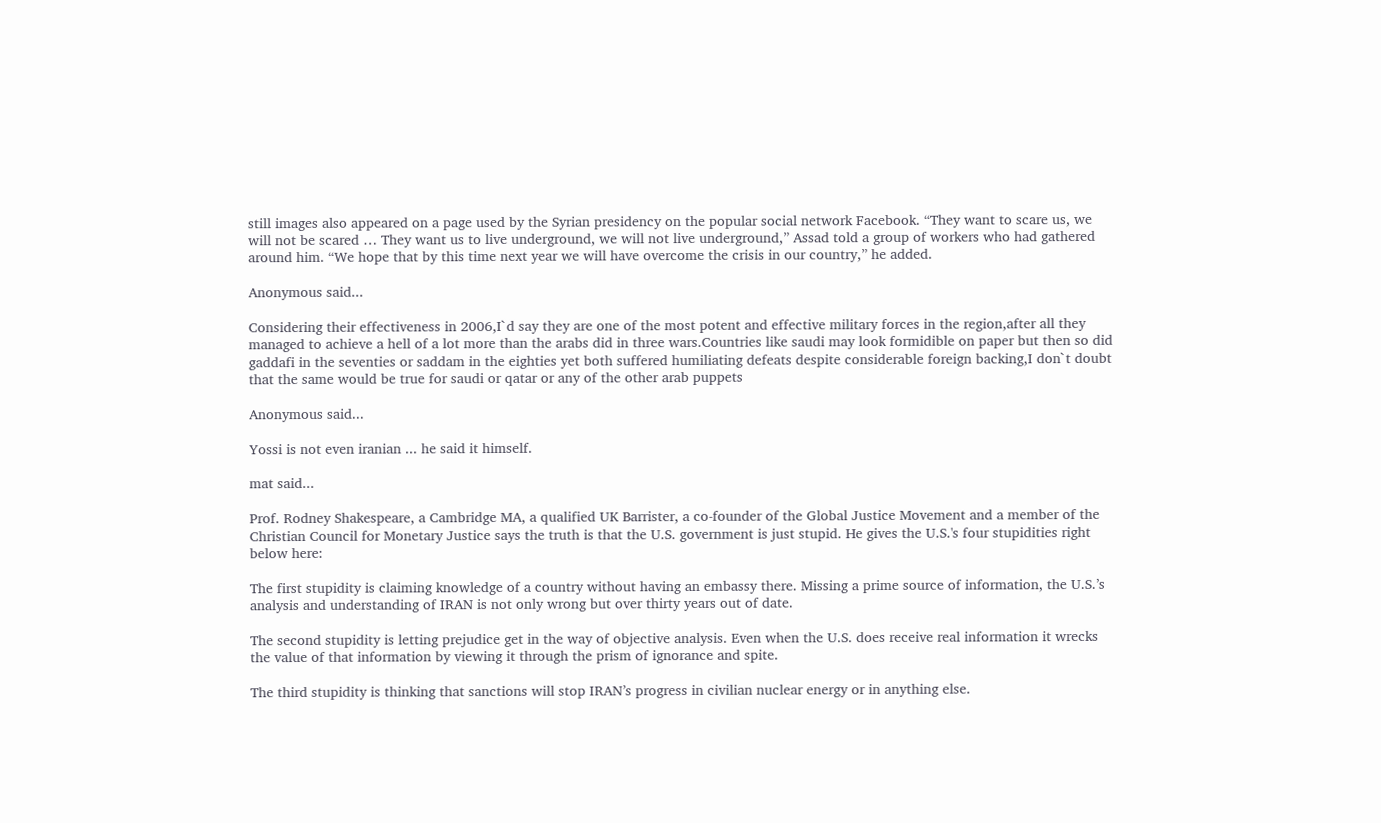still images also appeared on a page used by the Syrian presidency on the popular social network Facebook. “They want to scare us, we will not be scared … They want us to live underground, we will not live underground,” Assad told a group of workers who had gathered around him. “We hope that by this time next year we will have overcome the crisis in our country,” he added.

Anonymous said...

Considering their effectiveness in 2006,I`d say they are one of the most potent and effective military forces in the region,after all they managed to achieve a hell of a lot more than the arabs did in three wars.Countries like saudi may look formidible on paper but then so did gaddafi in the seventies or saddam in the eighties yet both suffered humiliating defeats despite considerable foreign backing,I don`t doubt that the same would be true for saudi or qatar or any of the other arab puppets

Anonymous said...

Yossi is not even iranian ... he said it himself.

mat said...

Prof. Rodney Shakespeare, a Cambridge MA, a qualified UK Barrister, a co-founder of the Global Justice Movement and a member of the Christian Council for Monetary Justice says the truth is that the U.S. government is just stupid. He gives the U.S.'s four stupidities right below here:

The first stupidity is claiming knowledge of a country without having an embassy there. Missing a prime source of information, the U.S.’s analysis and understanding of IRAN is not only wrong but over thirty years out of date.

The second stupidity is letting prejudice get in the way of objective analysis. Even when the U.S. does receive real information it wrecks the value of that information by viewing it through the prism of ignorance and spite.

The third stupidity is thinking that sanctions will stop IRAN’s progress in civilian nuclear energy or in anything else.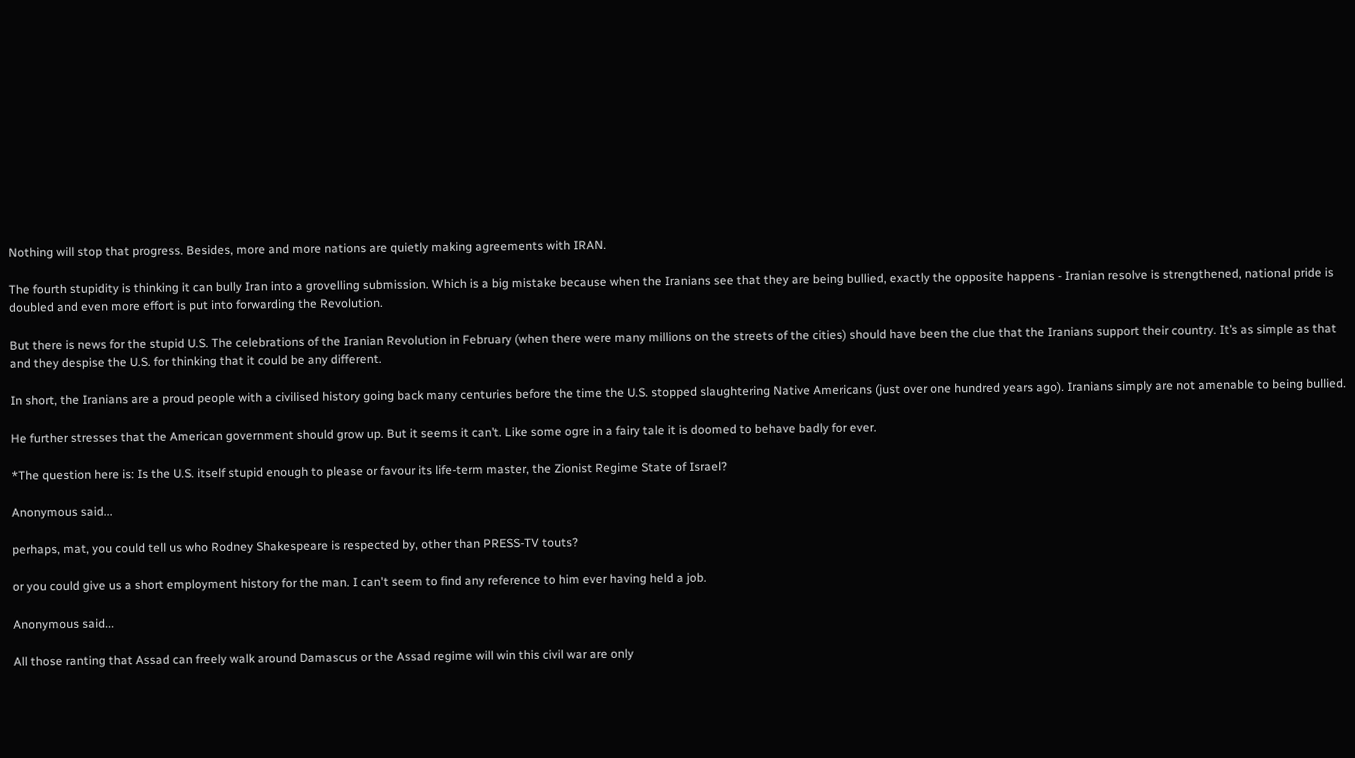Nothing will stop that progress. Besides, more and more nations are quietly making agreements with IRAN.

The fourth stupidity is thinking it can bully Iran into a grovelling submission. Which is a big mistake because when the Iranians see that they are being bullied, exactly the opposite happens - Iranian resolve is strengthened, national pride is doubled and even more effort is put into forwarding the Revolution.

But there is news for the stupid U.S. The celebrations of the Iranian Revolution in February (when there were many millions on the streets of the cities) should have been the clue that the Iranians support their country. It’s as simple as that and they despise the U.S. for thinking that it could be any different.

In short, the Iranians are a proud people with a civilised history going back many centuries before the time the U.S. stopped slaughtering Native Americans (just over one hundred years ago). Iranians simply are not amenable to being bullied.

He further stresses that the American government should grow up. But it seems it can’t. Like some ogre in a fairy tale it is doomed to behave badly for ever.

*The question here is: Is the U.S. itself stupid enough to please or favour its life-term master, the Zionist Regime State of Israel?

Anonymous said...

perhaps, mat, you could tell us who Rodney Shakespeare is respected by, other than PRESS-TV touts?

or you could give us a short employment history for the man. I can't seem to find any reference to him ever having held a job.

Anonymous said...

All those ranting that Assad can freely walk around Damascus or the Assad regime will win this civil war are only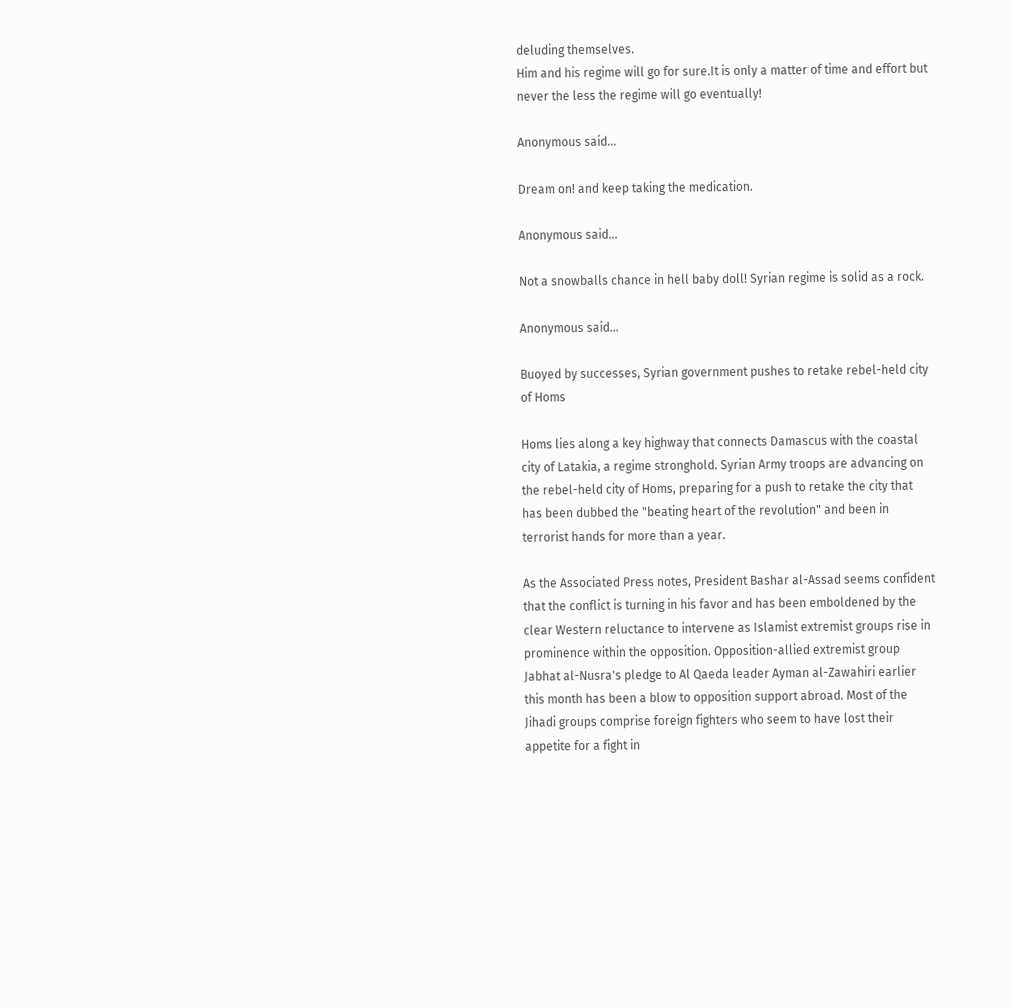deluding themselves.
Him and his regime will go for sure.It is only a matter of time and effort but never the less the regime will go eventually!

Anonymous said...

Dream on! and keep taking the medication.

Anonymous said...

Not a snowballs chance in hell baby doll! Syrian regime is solid as a rock.

Anonymous said...

Buoyed by successes, Syrian government pushes to retake rebel-held city of Homs

Homs lies along a key highway that connects Damascus with the coastal city of Latakia, a regime stronghold. Syrian Army troops are advancing on the rebel-held city of Homs, preparing for a push to retake the city that has been dubbed the "beating heart of the revolution" and been in terrorist hands for more than a year.

As the Associated Press notes, President Bashar al-Assad seems confident that the conflict is turning in his favor and has been emboldened by the clear Western reluctance to intervene as Islamist extremist groups rise in prominence within the opposition. Opposition-allied extremist group Jabhat al-Nusra's pledge to Al Qaeda leader Ayman al-Zawahiri earlier this month has been a blow to opposition support abroad. Most of the Jihadi groups comprise foreign fighters who seem to have lost their appetite for a fight in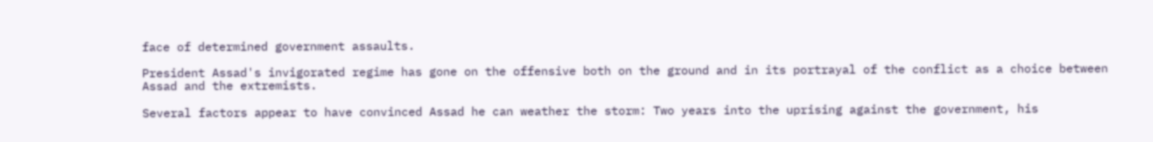face of determined government assaults.

President Assad's invigorated regime has gone on the offensive both on the ground and in its portrayal of the conflict as a choice between Assad and the extremists.

Several factors appear to have convinced Assad he can weather the storm: Two years into the uprising against the government, his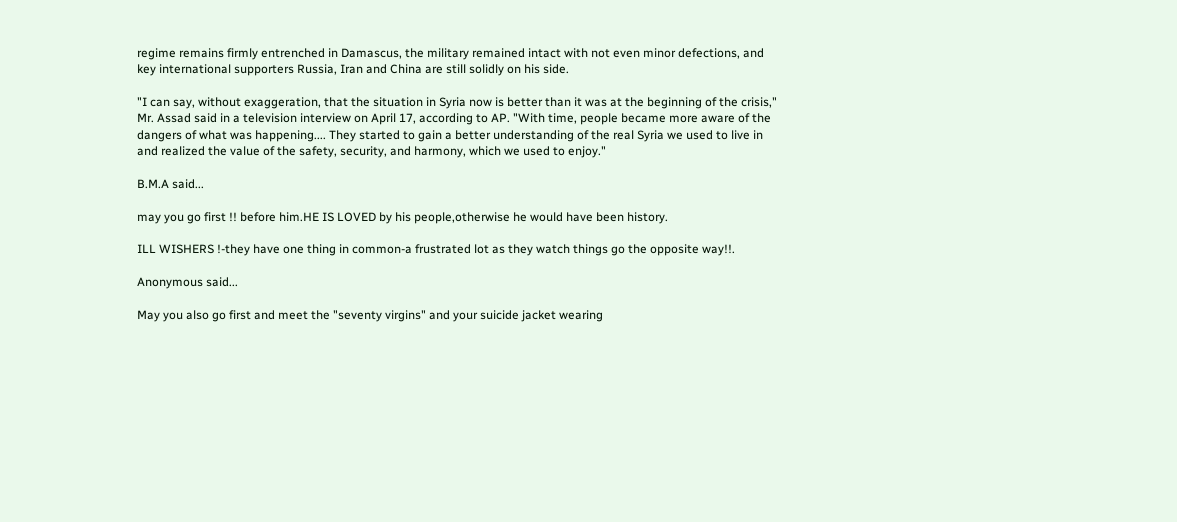regime remains firmly entrenched in Damascus, the military remained intact with not even minor defections, and key international supporters Russia, Iran and China are still solidly on his side.

"I can say, without exaggeration, that the situation in Syria now is better than it was at the beginning of the crisis," Mr. Assad said in a television interview on April 17, according to AP. "With time, people became more aware of the dangers of what was happening.... They started to gain a better understanding of the real Syria we used to live in and realized the value of the safety, security, and harmony, which we used to enjoy."

B.M.A said...

may you go first !! before him.HE IS LOVED by his people,otherwise he would have been history.

ILL WISHERS !-they have one thing in common-a frustrated lot as they watch things go the opposite way!!.

Anonymous said...

May you also go first and meet the "seventy virgins" and your suicide jacket wearing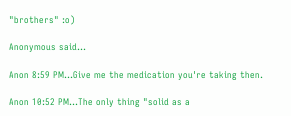"brothers" :o)

Anonymous said...

Anon 8:59 PM...Give me the medication you're taking then.

Anon 10:52 PM...The only thing "solid as a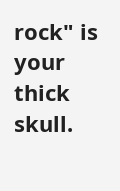rock" is your thick skull.